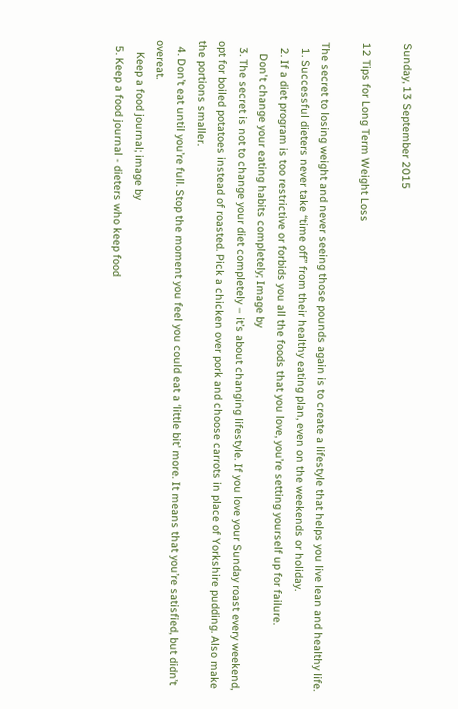Sunday, 13 September 2015

12 Tips for Long Term Weight Loss

The secret to losing weight and never seeing those pounds again is to create a lifestyle that helps you live lean and healthy life.
  1. Successful dieters never take “time off” from their healthy eating plan, even on the weekends or holiday.
  2. If a diet program is too restrictive or forbids you all the foods that you love, you’re setting yourself up for failure.
    Don't change your eating habits completely; Image by
  3. The secret is not to change your diet completely – it’s about changing lifestyle. If you love your Sunday roast every weekend, opt for boiled potatoes instead of roasted. Pick a chicken over pork and choose carrots in place of Yorkshire pudding. Also make the portions smaller.
  4. Don’t eat until you’re full. Stop the moment you feel you could eat a ‘little bit’ more. It means that you’re satisfied, but didn’t overeat.
    Keep a food journal; image by
  5. Keep a food journal - dieters who keep food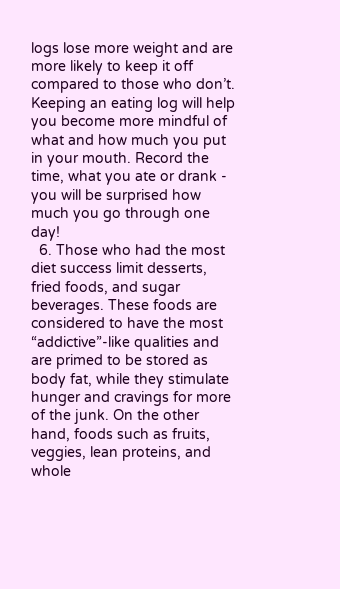logs lose more weight and are more likely to keep it off compared to those who don’t. Keeping an eating log will help you become more mindful of what and how much you put in your mouth. Record the time, what you ate or drank - you will be surprised how much you go through one day!
  6. Those who had the most diet success limit desserts, fried foods, and sugar beverages. These foods are considered to have the most “addictive”-like qualities and are primed to be stored as body fat, while they stimulate hunger and cravings for more of the junk. On the other hand, foods such as fruits, veggies, lean proteins, and whole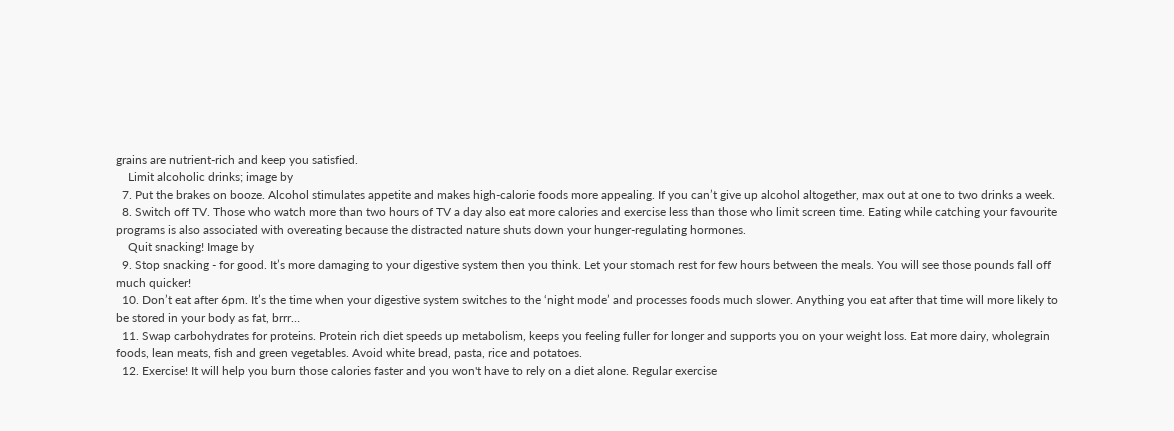grains are nutrient-rich and keep you satisfied.
    Limit alcoholic drinks; image by
  7. Put the brakes on booze. Alcohol stimulates appetite and makes high-calorie foods more appealing. If you can’t give up alcohol altogether, max out at one to two drinks a week.
  8. Switch off TV. Those who watch more than two hours of TV a day also eat more calories and exercise less than those who limit screen time. Eating while catching your favourite programs is also associated with overeating because the distracted nature shuts down your hunger-regulating hormones.
    Quit snacking! Image by
  9. Stop snacking - for good. It’s more damaging to your digestive system then you think. Let your stomach rest for few hours between the meals. You will see those pounds fall off much quicker!
  10. Don’t eat after 6pm. It’s the time when your digestive system switches to the ‘night mode’ and processes foods much slower. Anything you eat after that time will more likely to be stored in your body as fat, brrr…
  11. Swap carbohydrates for proteins. Protein rich diet speeds up metabolism, keeps you feeling fuller for longer and supports you on your weight loss. Eat more dairy, wholegrain foods, lean meats, fish and green vegetables. Avoid white bread, pasta, rice and potatoes.
  12. Exercise! It will help you burn those calories faster and you won't have to rely on a diet alone. Regular exercise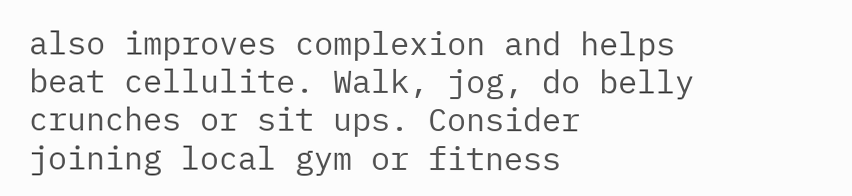also improves complexion and helps beat cellulite. Walk, jog, do belly crunches or sit ups. Consider joining local gym or fitness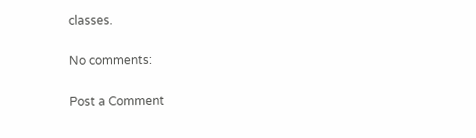classes.

No comments:

Post a Comment